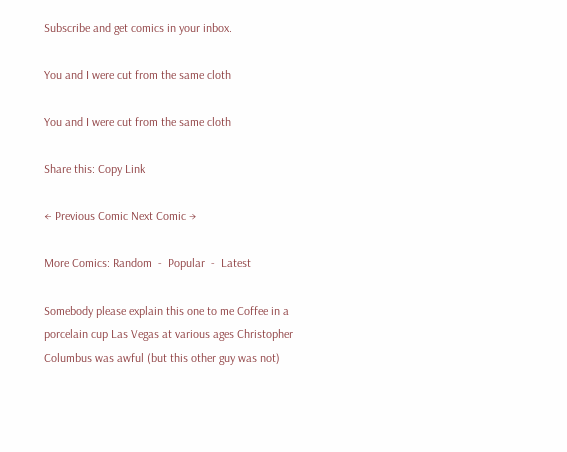Subscribe and get comics in your inbox.

You and I were cut from the same cloth

You and I were cut from the same cloth

Share this: Copy Link

← Previous Comic Next Comic →

More Comics: Random  -  Popular  -  Latest

Somebody please explain this one to me Coffee in a porcelain cup Las Vegas at various ages Christopher Columbus was awful (but this other guy was not)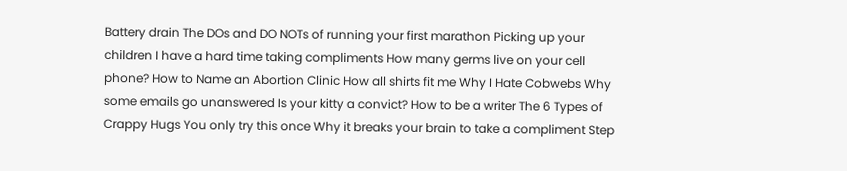Battery drain The DOs and DO NOTs of running your first marathon Picking up your children I have a hard time taking compliments How many germs live on your cell phone? How to Name an Abortion Clinic How all shirts fit me Why I Hate Cobwebs Why some emails go unanswered Is your kitty a convict? How to be a writer The 6 Types of Crappy Hugs You only try this once Why it breaks your brain to take a compliment Step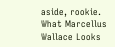aside, rookie. What Marcellus Wallace Looks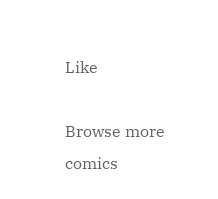Like

Browse more comics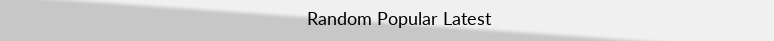Random Popular Latest